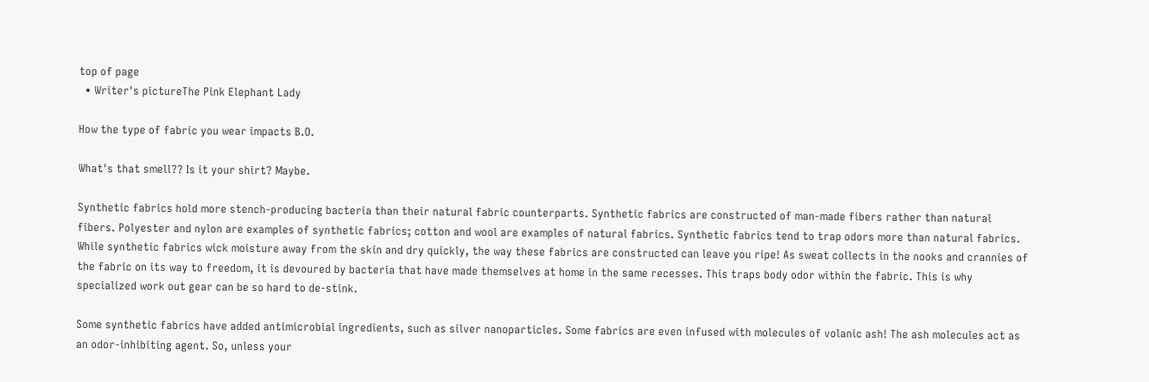top of page
  • Writer's pictureThe Pink Elephant Lady

How the type of fabric you wear impacts B.O.

What's that smell?? Is it your shirt? Maybe.

Synthetic fabrics hold more stench-producing bacteria than their natural fabric counterparts. Synthetic fabrics are constructed of man-made fibers rather than natural fibers. Polyester and nylon are examples of synthetic fabrics; cotton and wool are examples of natural fabrics. Synthetic fabrics tend to trap odors more than natural fabrics. While synthetic fabrics wick moisture away from the skin and dry quickly, the way these fabrics are constructed can leave you ripe! As sweat collects in the nooks and crannies of the fabric on its way to freedom, it is devoured by bacteria that have made themselves at home in the same recesses. This traps body odor within the fabric. This is why specialized work out gear can be so hard to de-stink.

Some synthetic fabrics have added antimicrobial ingredients, such as silver nanoparticles. Some fabrics are even infused with molecules of volanic ash! The ash molecules act as an odor-inhibiting agent. So, unless your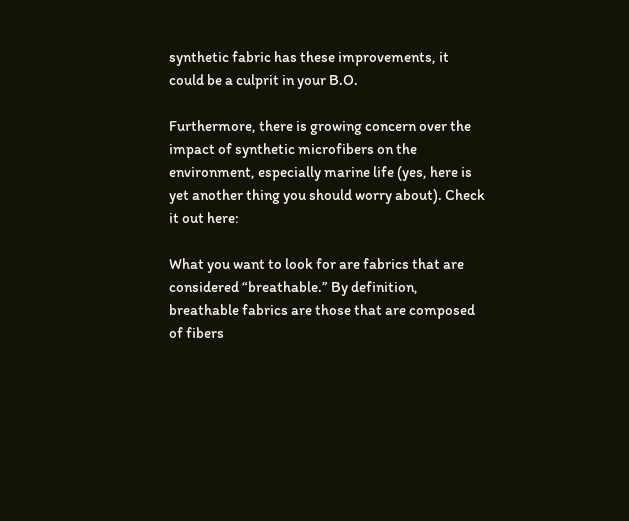synthetic fabric has these improvements, it could be a culprit in your B.O.

Furthermore, there is growing concern over the impact of synthetic microfibers on the environment, especially marine life (yes, here is yet another thing you should worry about). Check it out here:

What you want to look for are fabrics that are considered “breathable.” By definition, breathable fabrics are those that are composed of fibers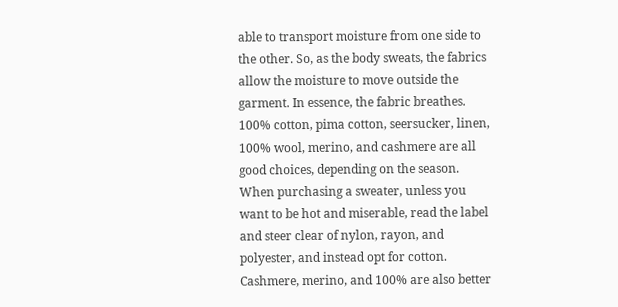able to transport moisture from one side to the other. So, as the body sweats, the fabrics allow the moisture to move outside the garment. In essence, the fabric breathes. 100% cotton, pima cotton, seersucker, linen, 100% wool, merino, and cashmere are all good choices, depending on the season. When purchasing a sweater, unless you want to be hot and miserable, read the label and steer clear of nylon, rayon, and polyester, and instead opt for cotton. Cashmere, merino, and 100% are also better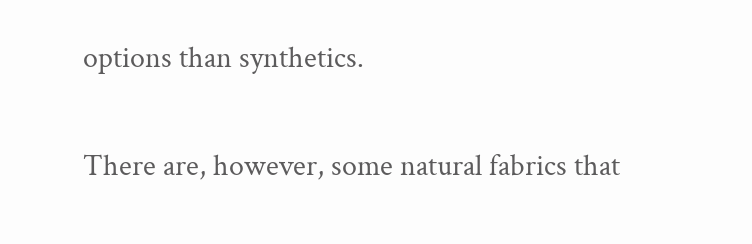options than synthetics.

There are, however, some natural fabrics that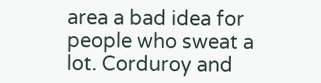area a bad idea for people who sweat a lot. Corduroy and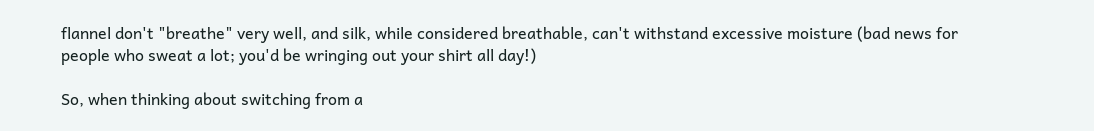flannel don't "breathe" very well, and silk, while considered breathable, can't withstand excessive moisture (bad news for people who sweat a lot; you'd be wringing out your shirt all day!)

So, when thinking about switching from a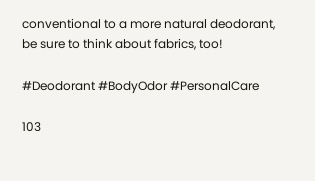conventional to a more natural deodorant, be sure to think about fabrics, too!

#Deodorant #BodyOdor #PersonalCare

103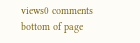views0 comments
bottom of page